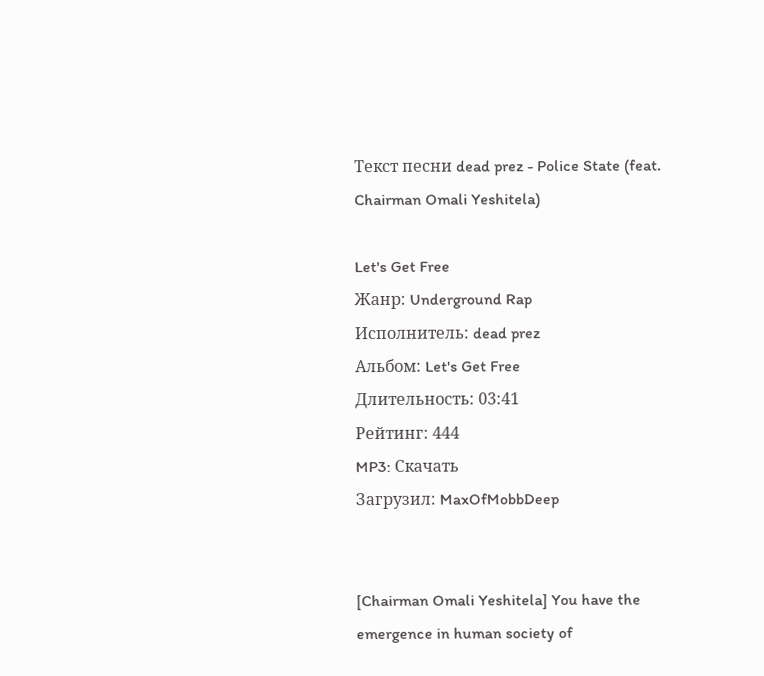Текст песни dead prez - Police State (feat. Chairman Omali Yeshitela)

Let's Get Free
Жанр: Underground Rap
Исполнитель: dead prez
Альбом: Let's Get Free
Длительность: 03:41
Рейтинг: 444
MP3: Скачать
Загрузил: MaxOfMobbDeep


[Chairman Omali Yeshitela] You have the emergence in human society of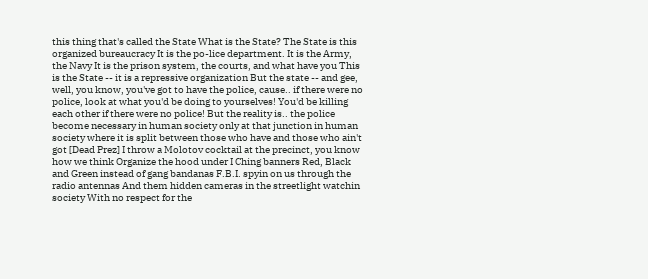this thing that's called the State What is the State? The State is this organized bureaucracy It is the po-lice department. It is the Army, the Navy It is the prison system, the courts, and what have you This is the State -- it is a repressive organization But the state -- and gee, well, you know, you've got to have the police, cause.. if there were no police, look at what you'd be doing to yourselves! You'd be killing each other if there were no police! But the reality is.. the police become necessary in human society only at that junction in human society where it is split between those who have and those who ain't got [Dead Prez] I throw a Molotov cocktail at the precinct, you know how we think Organize the hood under I Ching banners Red, Black and Green instead of gang bandanas F.B.I. spyin on us through the radio antennas And them hidden cameras in the streetlight watchin society With no respect for the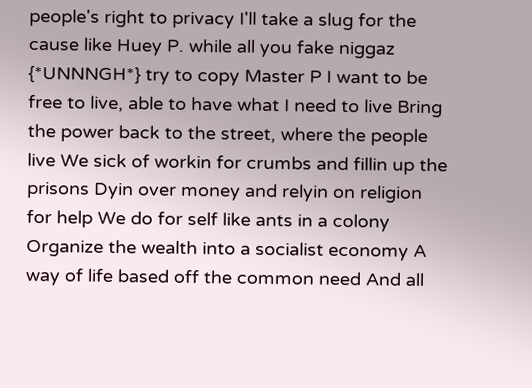people's right to privacy I'll take a slug for the cause like Huey P. while all you fake niggaz {*UNNNGH*} try to copy Master P I want to be free to live, able to have what I need to live Bring the power back to the street, where the people live We sick of workin for crumbs and fillin up the prisons Dyin over money and relyin on religion for help We do for self like ants in a colony Organize the wealth into a socialist economy A way of life based off the common need And all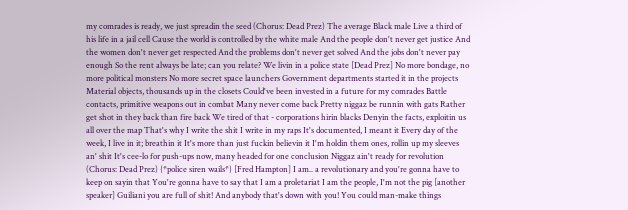my comrades is ready, we just spreadin the seed (Chorus: Dead Prez) The average Black male Live a third of his life in a jail cell Cause the world is controlled by the white male And the people don't never get justice And the women don't never get respected And the problems don't never get solved And the jobs don't never pay enough So the rent always be late; can you relate? We livin in a police state [Dead Prez] No more bondage, no more political monsters No more secret space launchers Government departments started it in the projects Material objects, thousands up in the closets Could've been invested in a future for my comrades Battle contacts, primitive weapons out in combat Many never come back Pretty niggaz be runnin with gats Rather get shot in they back than fire back We tired of that - corporations hirin blacks Denyin the facts, exploitin us all over the map That's why I write the shit I write in my raps It's documented, I meant it Every day of the week, I live in it; breathin it It's more than just fuckin believin it I'm holdin them ones, rollin up my sleeves an' shit It's cee-lo for push-ups now, many headed for one conclusion Niggaz ain't ready for revolution (Chorus: Dead Prez) {*police siren wails*} [Fred Hampton] I am.. a revolutionary and you're gonna have to keep on sayin that You're gonna have to say that I am a proletariat I am the people, I'm not the pig [another speaker] Guiliani you are full of shit! And anybody that's down with you! You could man-make things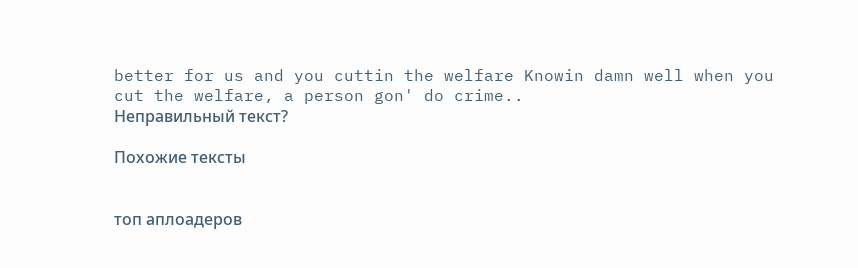better for us and you cuttin the welfare Knowin damn well when you cut the welfare, a person gon' do crime..
Неправильный текст?

Похожие тексты


топ аплоадеров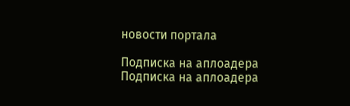новости портала

Подписка на аплоадера
Подписка на аплоадера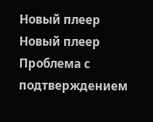Новый плеер
Новый плеер
Проблема с подтверждением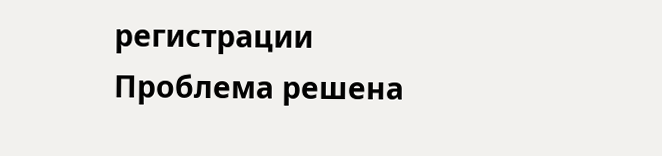регистрации
Проблема решена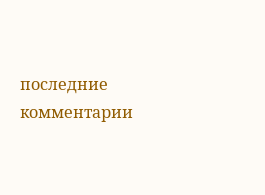последние комментарии